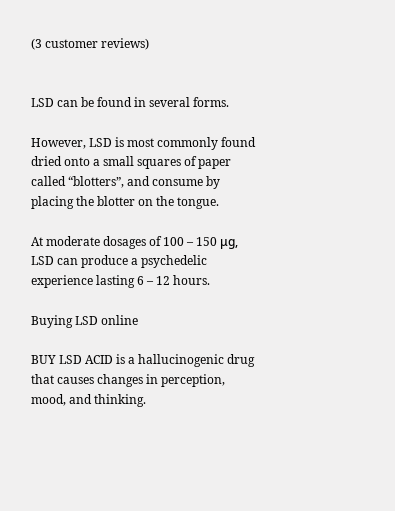(3 customer reviews)


LSD can be found in several forms.

However, LSD is most commonly found dried onto a small squares of paper called “blotters”, and consume by placing the blotter on the tongue.

At moderate dosages of 100 – 150 μg, LSD can produce a psychedelic experience lasting 6 – 12 hours.

Buying LSD online

BUY LSD ACID is a hallucinogenic drug that causes changes in perception, mood, and thinking.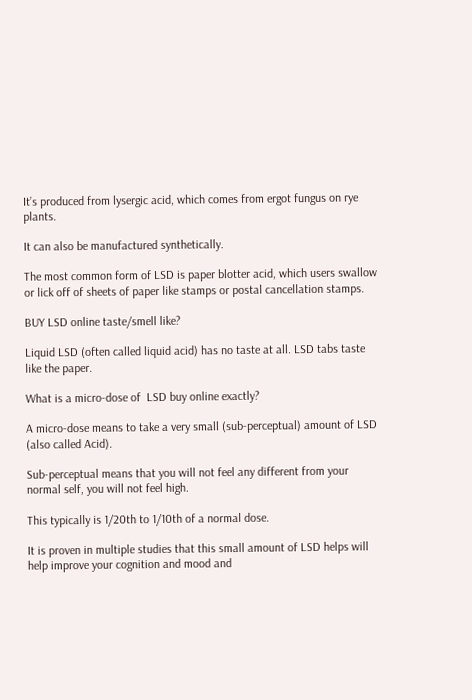It’s produced from lysergic acid, which comes from ergot fungus on rye plants.

It can also be manufactured synthetically.

The most common form of LSD is paper blotter acid, which users swallow or lick off of sheets of paper like stamps or postal cancellation stamps.

BUY LSD online taste/smell like?

Liquid LSD (often called liquid acid) has no taste at all. LSD tabs taste like the paper.

What is a micro-dose of  LSD buy online exactly?

A micro-dose means to take a very small (sub-perceptual) amount of LSD (also called Acid).

Sub-perceptual means that you will not feel any different from your normal self, you will not feel high.

This typically is 1/20th to 1/10th of a normal dose.

It is proven in multiple studies that this small amount of LSD helps will help improve your cognition and mood and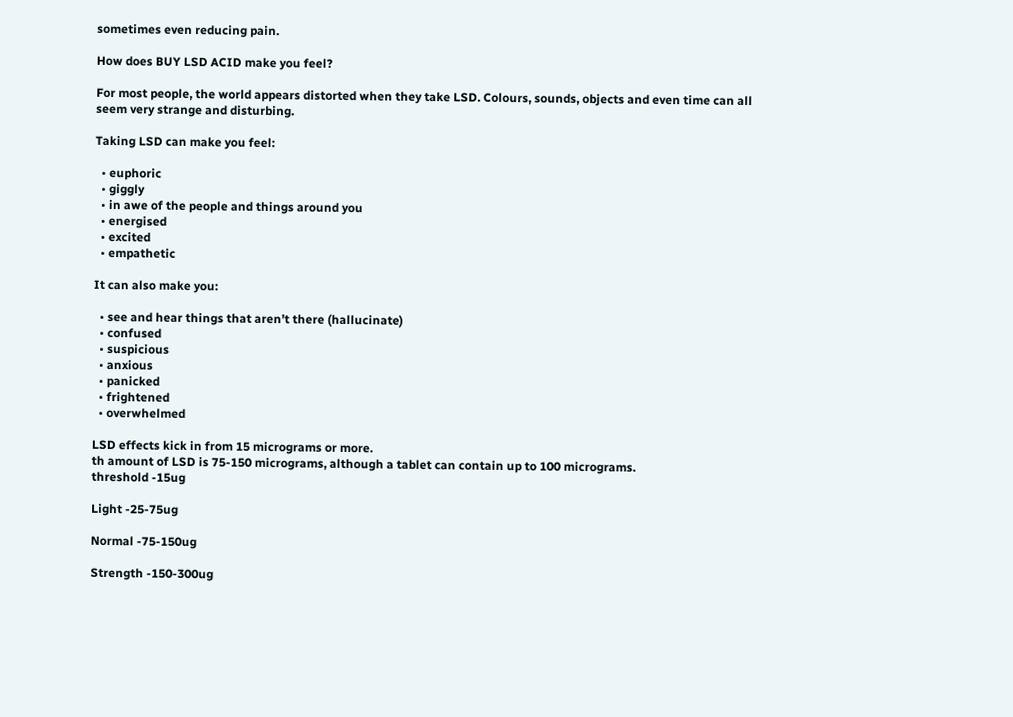sometimes even reducing pain.

How does BUY LSD ACID make you feel?

For most people, the world appears distorted when they take LSD. Colours, sounds, objects and even time can all seem very strange and disturbing.

Taking LSD can make you feel:

  • euphoric
  • giggly
  • in awe of the people and things around you
  • energised
  • excited
  • empathetic

It can also make you:

  • see and hear things that aren’t there (hallucinate)
  • confused
  • suspicious
  • anxious
  • panicked
  • frightened
  • overwhelmed

LSD effects kick in from 15 micrograms or more.
th amount of LSD is 75-150 micrograms, although a tablet can contain up to 100 micrograms.
threshold -15ug

Light -25-75ug

Normal -75-150ug

Strength -150-300ug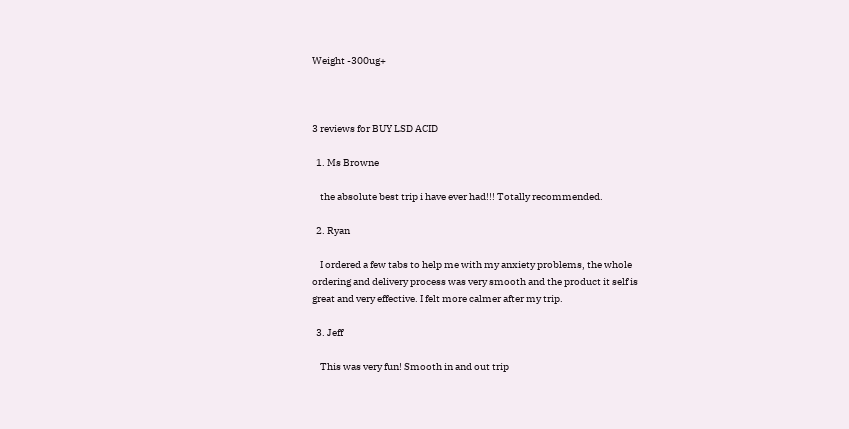Weight -300ug+



3 reviews for BUY LSD ACID

  1. Ms Browne

    the absolute best trip i have ever had!!! Totally recommended.

  2. Ryan

    I ordered a few tabs to help me with my anxiety problems, the whole ordering and delivery process was very smooth and the product it self is great and very effective. I felt more calmer after my trip.

  3. Jeff

    This was very fun! Smooth in and out trip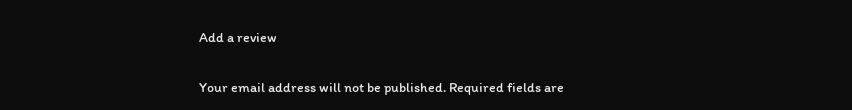Add a review

Your email address will not be published. Required fields are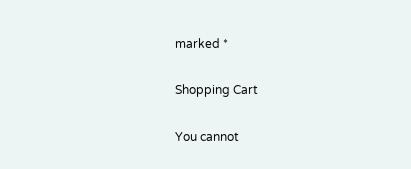marked *

Shopping Cart

You cannot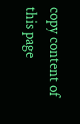copy content of this page